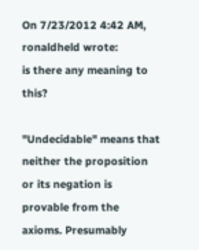On 7/23/2012 4:42 AM, ronaldheld wrote:
is there any meaning to this?

"Undecidable" means that neither the proposition or its negation is provable from the axioms. Presumably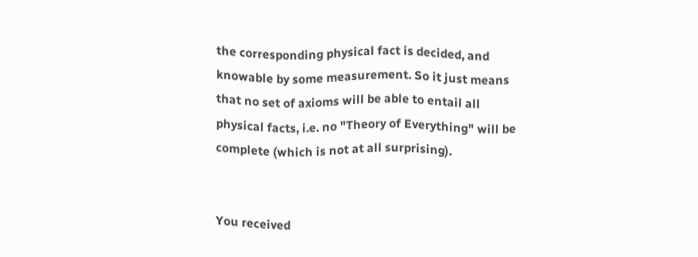the corresponding physical fact is decided, and knowable by some measurement. So it just means that no set of axioms will be able to entail all physical facts, i.e. no "Theory of Everything" will be complete (which is not at all surprising).


You received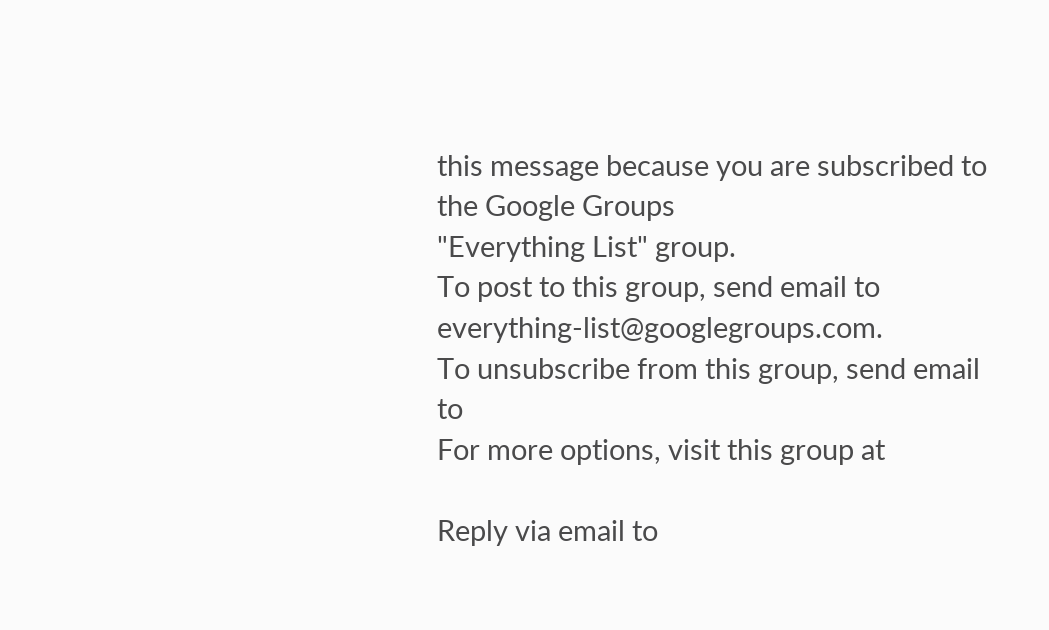this message because you are subscribed to the Google Groups
"Everything List" group.
To post to this group, send email to everything-list@googlegroups.com.
To unsubscribe from this group, send email to
For more options, visit this group at

Reply via email to